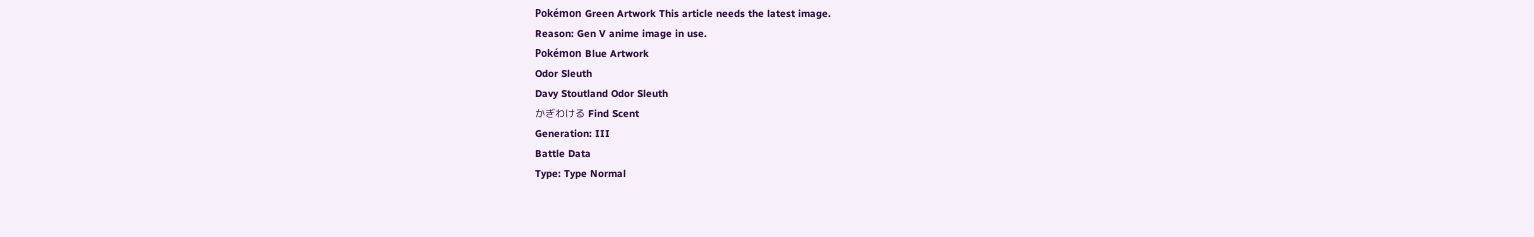Pokémon Green Artwork This article needs the latest image.
Reason: Gen V anime image in use.
Pokémon Blue Artwork
Odor Sleuth
Davy Stoutland Odor Sleuth
かぎわける Find Scent
Generation: III
Battle Data
Type: Type Normal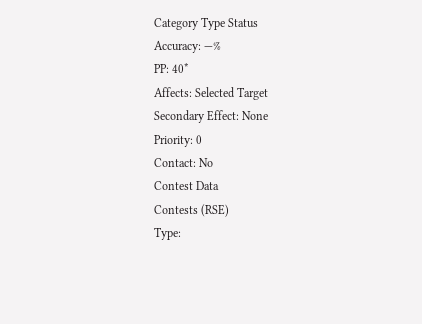Category Type Status
Accuracy: —%
PP: 40*
Affects: Selected Target
Secondary Effect: None
Priority: 0
Contact: No
Contest Data
Contests (RSE)
Type: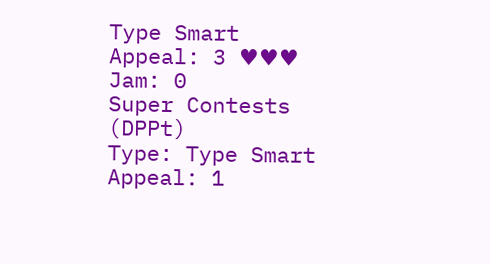Type Smart
Appeal: 3 ♥♥♥
Jam: 0
Super Contests (DPPt)
Type: Type Smart
Appeal: 1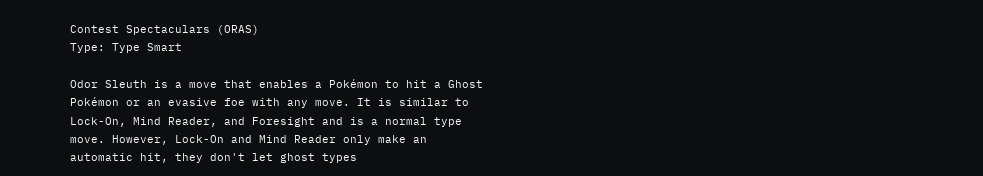Contest Spectaculars (ORAS)
Type: Type Smart

Odor Sleuth is a move that enables a Pokémon to hit a Ghost Pokémon or an evasive foe with any move. It is similar to Lock-On, Mind Reader, and Foresight and is a normal type move. However, Lock-On and Mind Reader only make an automatic hit, they don't let ghost types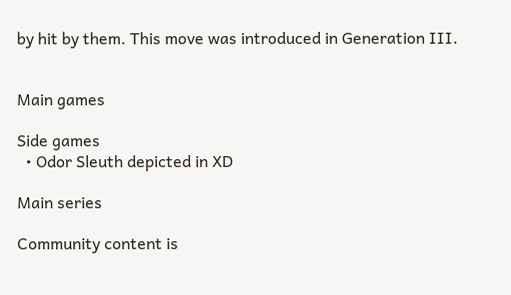by hit by them. This move was introduced in Generation III.


Main games

Side games
  • Odor Sleuth depicted in XD

Main series

Community content is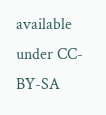available under CC-BY-SA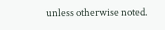unless otherwise noted.